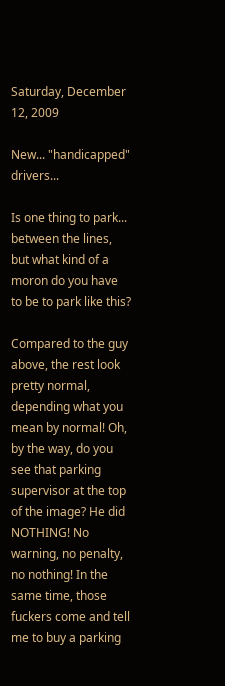Saturday, December 12, 2009

New... "handicapped" drivers...

Is one thing to park... between the lines, but what kind of a moron do you have to be to park like this?

Compared to the guy above, the rest look pretty normal, depending what you mean by normal! Oh, by the way, do you see that parking supervisor at the top of the image? He did NOTHING! No warning, no penalty, no nothing! In the same time, those fuckers come and tell me to buy a parking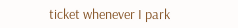ticket whenever I park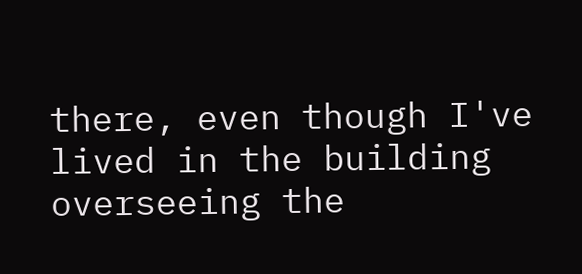there, even though I've lived in the building overseeing the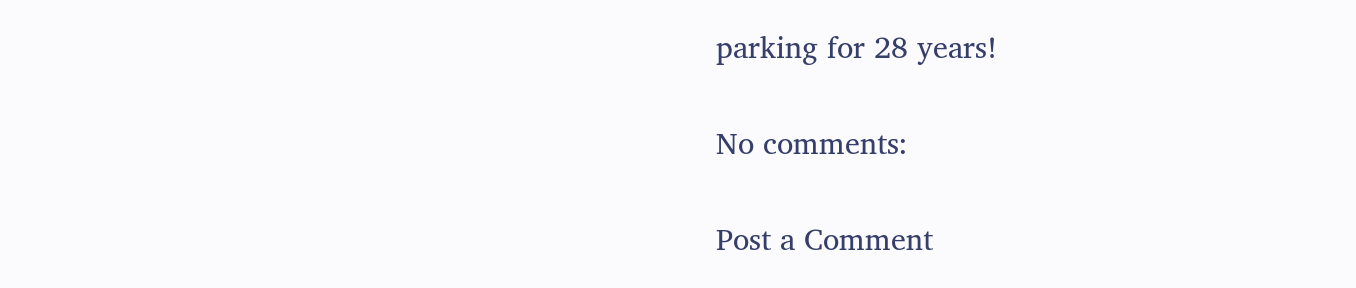parking for 28 years!

No comments:

Post a Comment